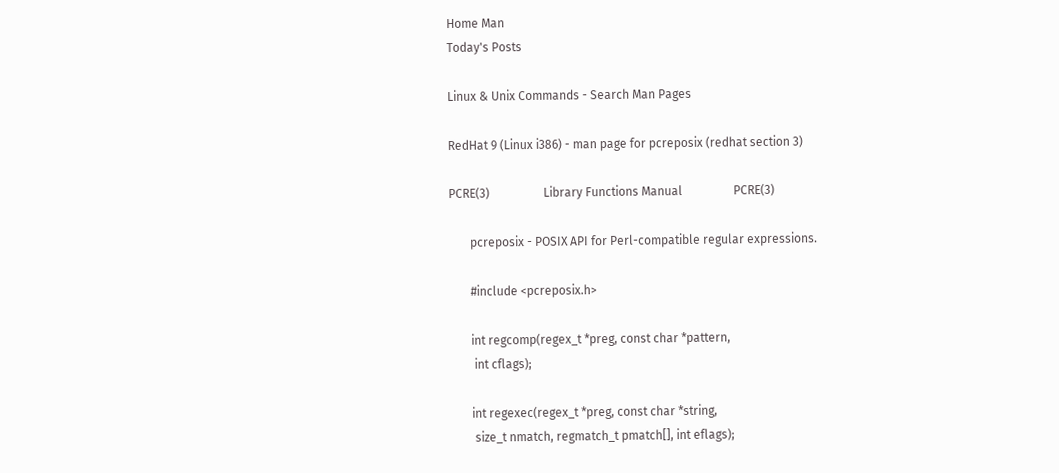Home Man
Today's Posts

Linux & Unix Commands - Search Man Pages

RedHat 9 (Linux i386) - man page for pcreposix (redhat section 3)

PCRE(3)                  Library Functions Manual                 PCRE(3)

       pcreposix - POSIX API for Perl-compatible regular expressions.

       #include <pcreposix.h>

       int regcomp(regex_t *preg, const char *pattern,
        int cflags);

       int regexec(regex_t *preg, const char *string,
        size_t nmatch, regmatch_t pmatch[], int eflags);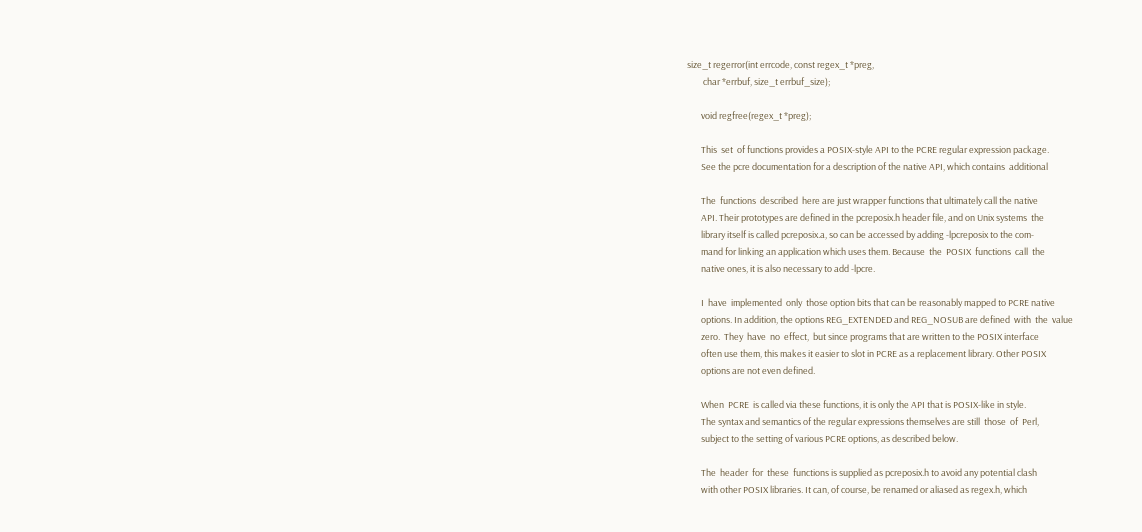size_t regerror(int errcode, const regex_t *preg,
        char *errbuf, size_t errbuf_size);

       void regfree(regex_t *preg);

       This  set  of functions provides a POSIX-style API to the PCRE regular expression package.
       See the pcre documentation for a description of the native API, which contains  additional

       The  functions  described  here are just wrapper functions that ultimately call the native
       API. Their prototypes are defined in the pcreposix.h header file, and on Unix systems  the
       library itself is called pcreposix.a, so can be accessed by adding -lpcreposix to the com-
       mand for linking an application which uses them. Because  the  POSIX  functions  call  the
       native ones, it is also necessary to add -lpcre.

       I  have  implemented  only  those option bits that can be reasonably mapped to PCRE native
       options. In addition, the options REG_EXTENDED and REG_NOSUB are defined  with  the  value
       zero.  They  have  no  effect,  but since programs that are written to the POSIX interface
       often use them, this makes it easier to slot in PCRE as a replacement library. Other POSIX
       options are not even defined.

       When  PCRE  is called via these functions, it is only the API that is POSIX-like in style.
       The syntax and semantics of the regular expressions themselves are still  those  of  Perl,
       subject to the setting of various PCRE options, as described below.

       The  header  for  these  functions is supplied as pcreposix.h to avoid any potential clash
       with other POSIX libraries. It can, of course, be renamed or aliased as regex.h, which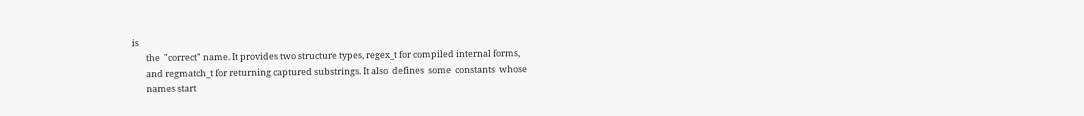is
       the  "correct" name. It provides two structure types, regex_t for compiled internal forms,
       and regmatch_t for returning captured substrings. It also  defines  some  constants  whose
       names start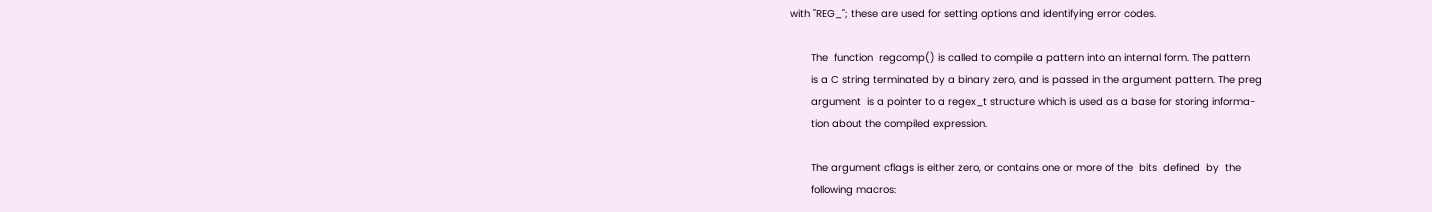with "REG_"; these are used for setting options and identifying error codes.

       The  function  regcomp() is called to compile a pattern into an internal form. The pattern
       is a C string terminated by a binary zero, and is passed in the argument pattern. The preg
       argument  is a pointer to a regex_t structure which is used as a base for storing informa-
       tion about the compiled expression.

       The argument cflags is either zero, or contains one or more of the  bits  defined  by  the
       following macros: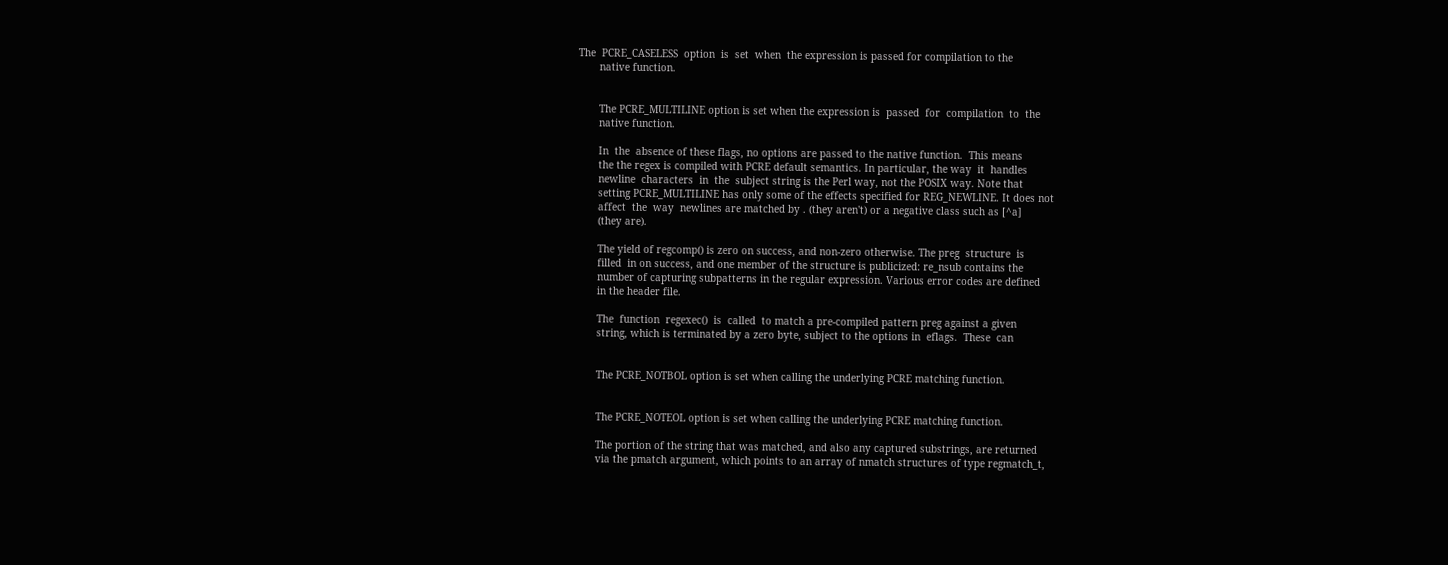The  PCRE_CASELESS  option  is  set  when  the expression is passed for compilation to the
       native function.


       The PCRE_MULTILINE option is set when the expression is  passed  for  compilation  to  the
       native function.

       In  the  absence of these flags, no options are passed to the native function.  This means
       the the regex is compiled with PCRE default semantics. In particular, the way  it  handles
       newline  characters  in  the  subject string is the Perl way, not the POSIX way. Note that
       setting PCRE_MULTILINE has only some of the effects specified for REG_NEWLINE. It does not
       affect  the  way  newlines are matched by . (they aren't) or a negative class such as [^a]
       (they are).

       The yield of regcomp() is zero on success, and non-zero otherwise. The preg  structure  is
       filled  in on success, and one member of the structure is publicized: re_nsub contains the
       number of capturing subpatterns in the regular expression. Various error codes are defined
       in the header file.

       The  function  regexec()  is  called  to match a pre-compiled pattern preg against a given
       string, which is terminated by a zero byte, subject to the options in  eflags.  These  can


       The PCRE_NOTBOL option is set when calling the underlying PCRE matching function.


       The PCRE_NOTEOL option is set when calling the underlying PCRE matching function.

       The portion of the string that was matched, and also any captured substrings, are returned
       via the pmatch argument, which points to an array of nmatch structures of type regmatch_t,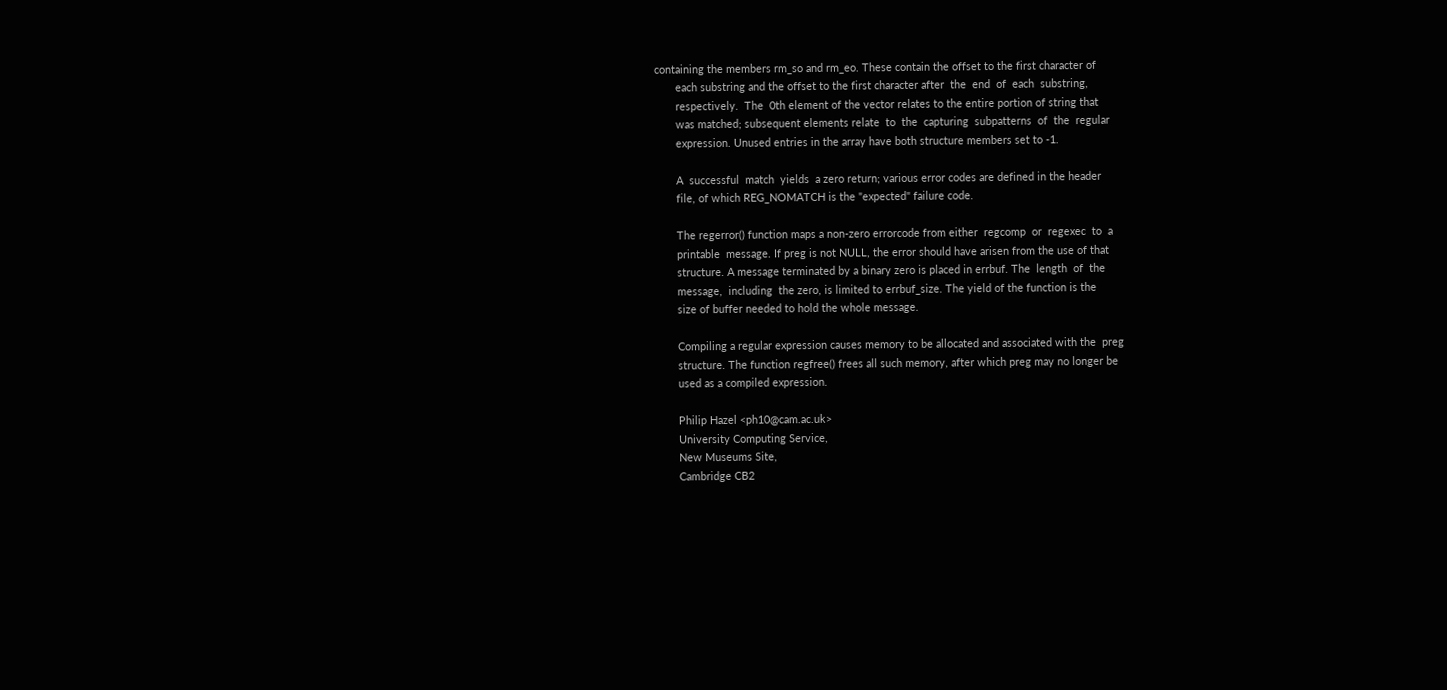containing the members rm_so and rm_eo. These contain the offset to the first character of
       each substring and the offset to the first character after  the  end  of  each  substring,
       respectively.  The  0th element of the vector relates to the entire portion of string that
       was matched; subsequent elements relate  to  the  capturing  subpatterns  of  the  regular
       expression. Unused entries in the array have both structure members set to -1.

       A  successful  match  yields  a zero return; various error codes are defined in the header
       file, of which REG_NOMATCH is the "expected" failure code.

       The regerror() function maps a non-zero errorcode from either  regcomp  or  regexec  to  a
       printable  message. If preg is not NULL, the error should have arisen from the use of that
       structure. A message terminated by a binary zero is placed in errbuf. The  length  of  the
       message,  including  the zero, is limited to errbuf_size. The yield of the function is the
       size of buffer needed to hold the whole message.

       Compiling a regular expression causes memory to be allocated and associated with the  preg
       structure. The function regfree() frees all such memory, after which preg may no longer be
       used as a compiled expression.

       Philip Hazel <ph10@cam.ac.uk>
       University Computing Service,
       New Museums Site,
       Cambridge CB2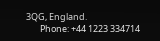3QG, England.
       Phone: +44 1223 334714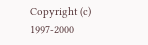Copyright (c) 1997-2000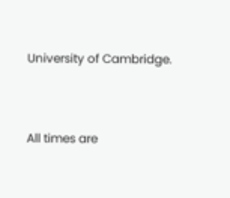University of Cambridge.


All times are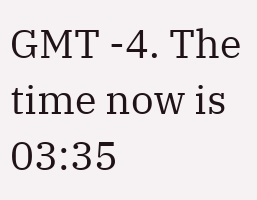GMT -4. The time now is 03:35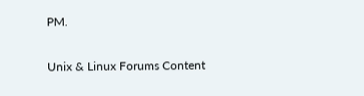PM.

Unix & Linux Forums Content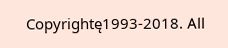Copyrightę1993-2018. All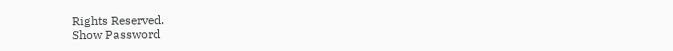Rights Reserved.
Show Password